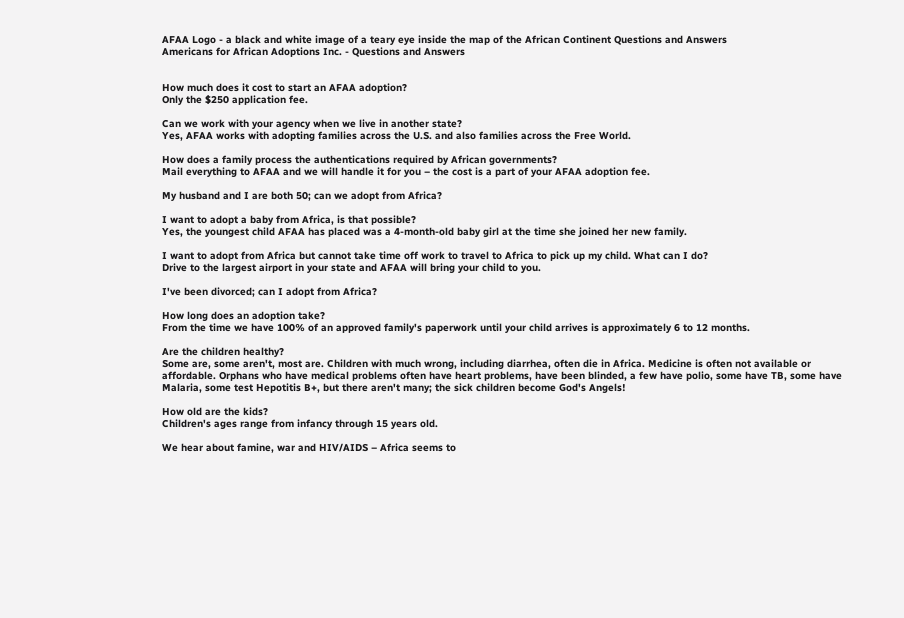AFAA Logo - a black and white image of a teary eye inside the map of the African Continent Questions and Answers
Americans for African Adoptions Inc. - Questions and Answers


How much does it cost to start an AFAA adoption?
Only the $250 application fee.

Can we work with your agency when we live in another state?
Yes, AFAA works with adopting families across the U.S. and also families across the Free World.

How does a family process the authentications required by African governments?
Mail everything to AFAA and we will handle it for you – the cost is a part of your AFAA adoption fee.

My husband and I are both 50; can we adopt from Africa?

I want to adopt a baby from Africa, is that possible?
Yes, the youngest child AFAA has placed was a 4-month-old baby girl at the time she joined her new family.

I want to adopt from Africa but cannot take time off work to travel to Africa to pick up my child. What can I do?
Drive to the largest airport in your state and AFAA will bring your child to you.

I've been divorced; can I adopt from Africa?

How long does an adoption take?
From the time we have 100% of an approved family's paperwork until your child arrives is approximately 6 to 12 months.

Are the children healthy?
Some are, some aren't, most are. Children with much wrong, including diarrhea, often die in Africa. Medicine is often not available or affordable. Orphans who have medical problems often have heart problems, have been blinded, a few have polio, some have TB, some have Malaria, some test Hepotitis B+, but there aren't many; the sick children become God's Angels!

How old are the kids?
Children's ages range from infancy through 15 years old.

We hear about famine, war and HIV/AIDS – Africa seems to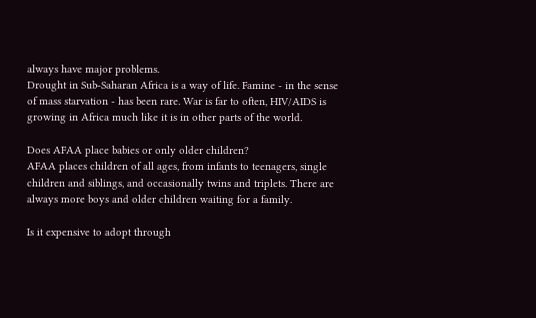always have major problems.
Drought in Sub-Saharan Africa is a way of life. Famine - in the sense of mass starvation - has been rare. War is far to often, HIV/AIDS is growing in Africa much like it is in other parts of the world.

Does AFAA place babies or only older children?
AFAA places children of all ages, from infants to teenagers, single children and siblings, and occasionally twins and triplets. There are always more boys and older children waiting for a family.

Is it expensive to adopt through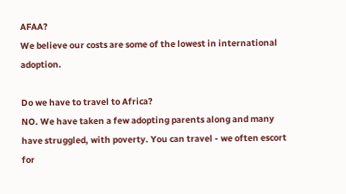AFAA?
We believe our costs are some of the lowest in international adoption.

Do we have to travel to Africa?
NO. We have taken a few adopting parents along and many have struggled, with poverty. You can travel - we often escort for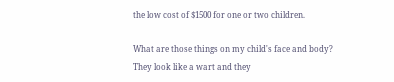the low cost of $1500 for one or two children.

What are those things on my child's face and body?
They look like a wart and they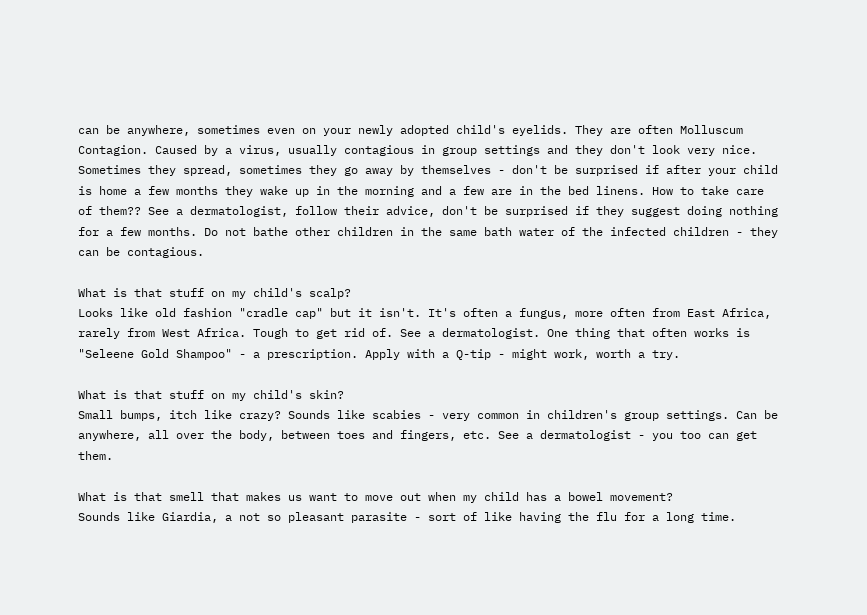can be anywhere, sometimes even on your newly adopted child's eyelids. They are often Molluscum Contagion. Caused by a virus, usually contagious in group settings and they don't look very nice. Sometimes they spread, sometimes they go away by themselves - don't be surprised if after your child is home a few months they wake up in the morning and a few are in the bed linens. How to take care of them?? See a dermatologist, follow their advice, don't be surprised if they suggest doing nothing for a few months. Do not bathe other children in the same bath water of the infected children - they can be contagious.

What is that stuff on my child's scalp?
Looks like old fashion "cradle cap" but it isn't. It's often a fungus, more often from East Africa, rarely from West Africa. Tough to get rid of. See a dermatologist. One thing that often works is "Seleene Gold Shampoo" - a prescription. Apply with a Q-tip - might work, worth a try.

What is that stuff on my child's skin?
Small bumps, itch like crazy? Sounds like scabies - very common in children's group settings. Can be anywhere, all over the body, between toes and fingers, etc. See a dermatologist - you too can get them.

What is that smell that makes us want to move out when my child has a bowel movement?
Sounds like Giardia, a not so pleasant parasite - sort of like having the flu for a long time.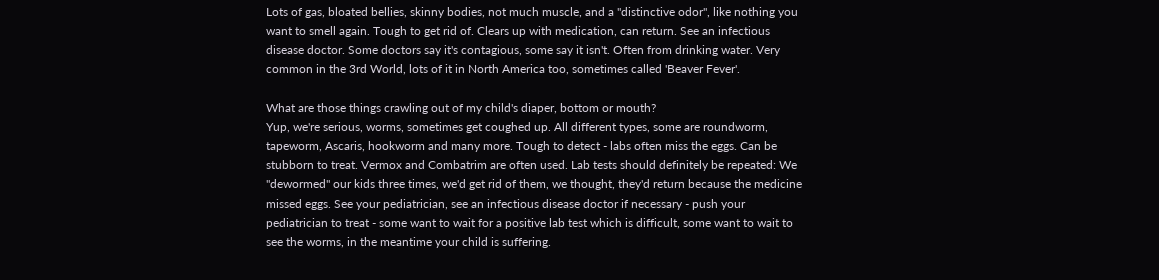Lots of gas, bloated bellies, skinny bodies, not much muscle, and a "distinctive odor", like nothing you want to smell again. Tough to get rid of. Clears up with medication, can return. See an infectious disease doctor. Some doctors say it's contagious, some say it isn't. Often from drinking water. Very common in the 3rd World, lots of it in North America too, sometimes called 'Beaver Fever'.

What are those things crawling out of my child's diaper, bottom or mouth?
Yup, we're serious, worms, sometimes get coughed up. All different types, some are roundworm, tapeworm, Ascaris, hookworm and many more. Tough to detect - labs often miss the eggs. Can be stubborn to treat. Vermox and Combatrim are often used. Lab tests should definitely be repeated: We "dewormed" our kids three times, we'd get rid of them, we thought, they'd return because the medicine missed eggs. See your pediatrician, see an infectious disease doctor if necessary - push your pediatrician to treat - some want to wait for a positive lab test which is difficult, some want to wait to see the worms, in the meantime your child is suffering.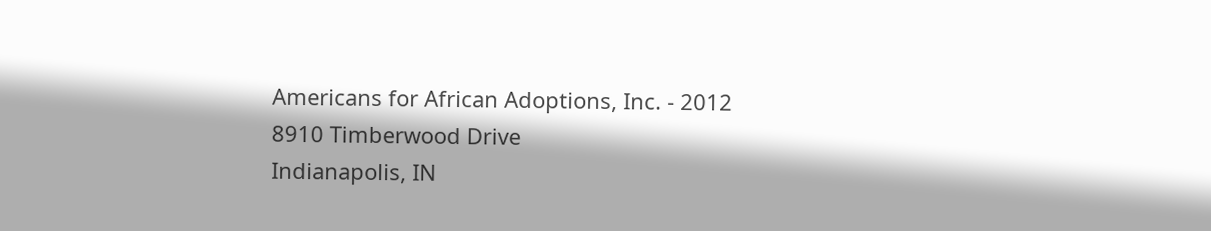Americans for African Adoptions, Inc. - 2012
8910 Timberwood Drive
Indianapolis, IN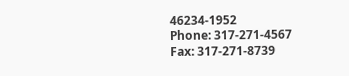46234-1952
Phone: 317-271-4567
Fax: 317-271-8739